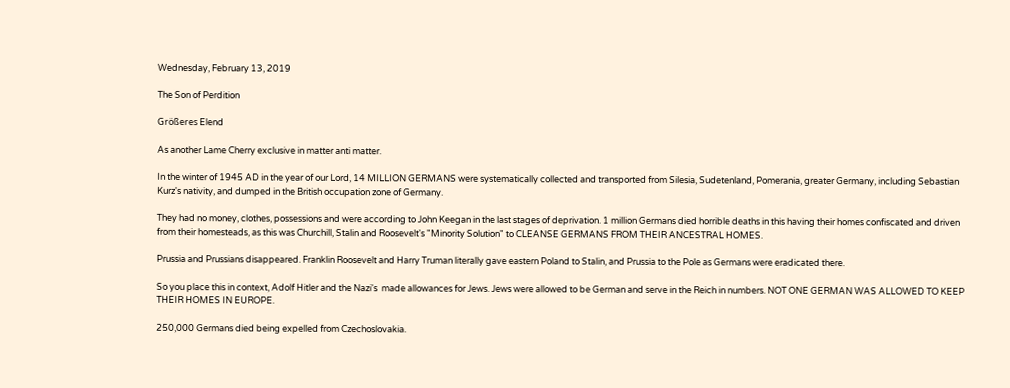Wednesday, February 13, 2019

The Son of Perdition

Größeres Elend

As another Lame Cherry exclusive in matter anti matter.

In the winter of 1945 AD in the year of our Lord, 14 MILLION GERMANS were systematically collected and transported from Silesia, Sudetenland, Pomerania, greater Germany, including Sebastian Kurz's nativity, and dumped in the British occupation zone of Germany.

They had no money, clothes, possessions and were according to John Keegan in the last stages of deprivation. 1 million Germans died horrible deaths in this having their homes confiscated and driven from their homesteads, as this was Churchill, Stalin and Roosevelt's "Minority Solution" to CLEANSE GERMANS FROM THEIR ANCESTRAL HOMES.

Prussia and Prussians disappeared. Franklin Roosevelt and Harry Truman literally gave eastern Poland to Stalin, and Prussia to the Pole as Germans were eradicated there.

So you place this in context, Adolf Hitler and the Nazi's  made allowances for Jews. Jews were allowed to be German and serve in the Reich in numbers. NOT ONE GERMAN WAS ALLOWED TO KEEP THEIR HOMES IN EUROPE.

250,000 Germans died being expelled from Czechoslovakia.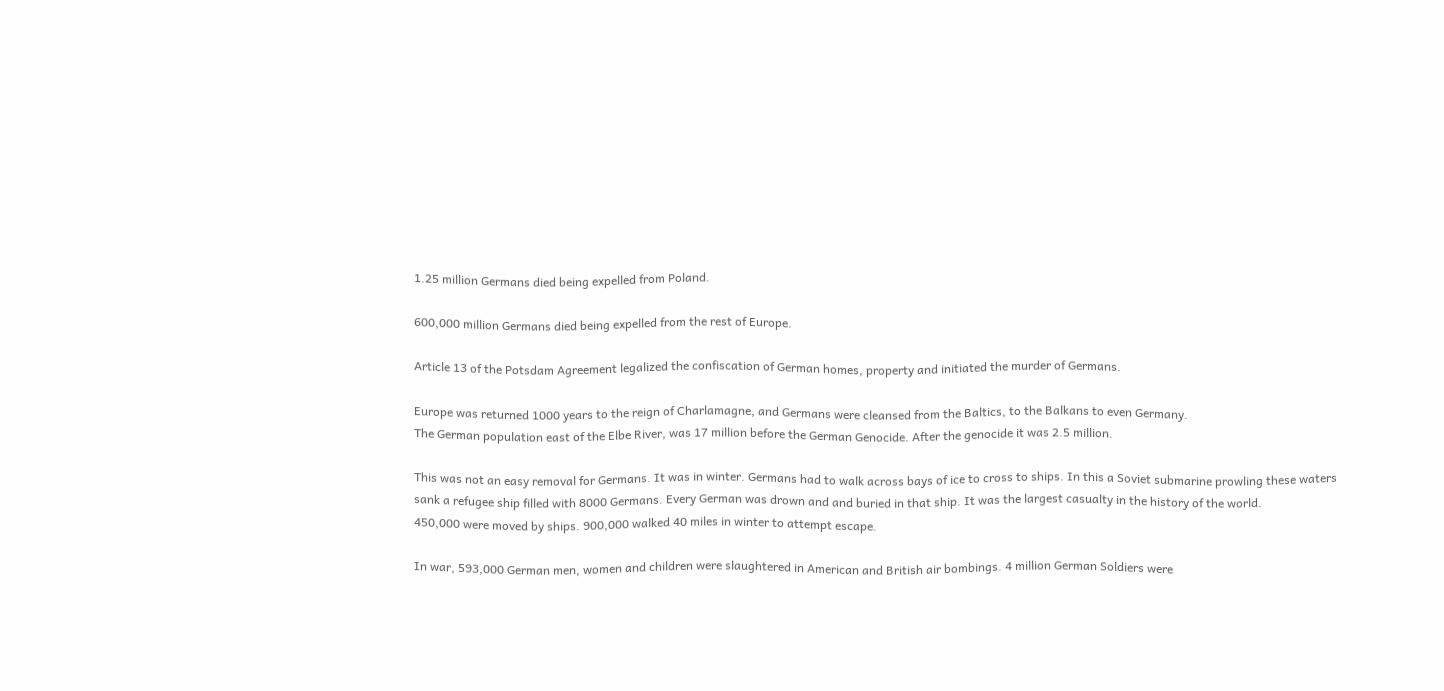1.25 million Germans died being expelled from Poland.

600,000 million Germans died being expelled from the rest of Europe.

Article 13 of the Potsdam Agreement legalized the confiscation of German homes, property and initiated the murder of Germans.

Europe was returned 1000 years to the reign of Charlamagne, and Germans were cleansed from the Baltics, to the Balkans to even Germany.
The German population east of the Elbe River, was 17 million before the German Genocide. After the genocide it was 2.5 million.

This was not an easy removal for Germans. It was in winter. Germans had to walk across bays of ice to cross to ships. In this a Soviet submarine prowling these waters sank a refugee ship filled with 8000 Germans. Every German was drown and and buried in that ship. It was the largest casualty in the history of the world.
450,000 were moved by ships. 900,000 walked 40 miles in winter to attempt escape.

In war, 593,000 German men, women and children were slaughtered in American and British air bombings. 4 million German Soldiers were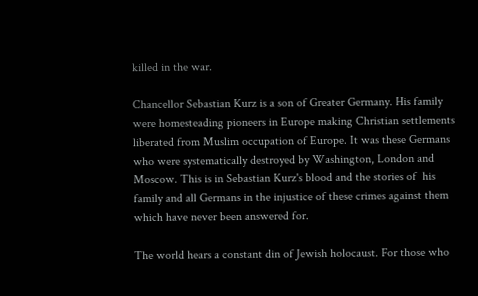killed in the war.

Chancellor Sebastian Kurz is a son of Greater Germany. His family were homesteading pioneers in Europe making Christian settlements liberated from Muslim occupation of Europe. It was these Germans who were systematically destroyed by Washington, London and Moscow. This is in Sebastian Kurz's blood and the stories of  his  family and all Germans in the injustice of these crimes against them which have never been answered for.

The world hears a constant din of Jewish holocaust. For those who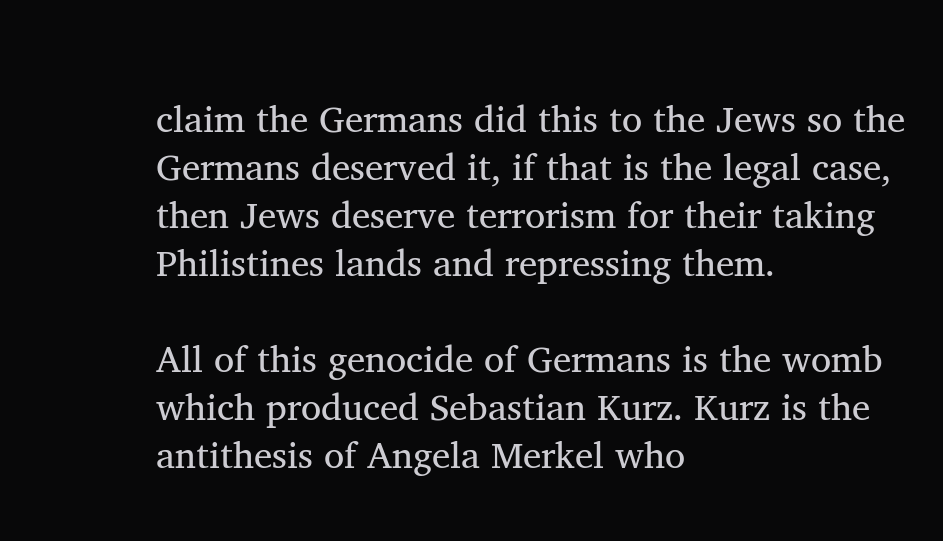claim the Germans did this to the Jews so the Germans deserved it, if that is the legal case, then Jews deserve terrorism for their taking Philistines lands and repressing them.

All of this genocide of Germans is the womb which produced Sebastian Kurz. Kurz is the antithesis of Angela Merkel who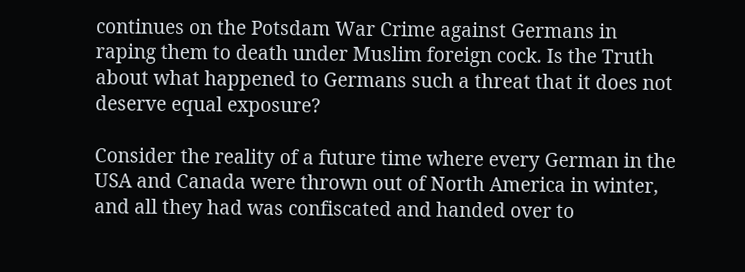continues on the Potsdam War Crime against Germans in raping them to death under Muslim foreign cock. Is the Truth about what happened to Germans such a threat that it does not deserve equal exposure?

Consider the reality of a future time where every German in the USA and Canada were thrown out of North America in winter, and all they had was confiscated and handed over to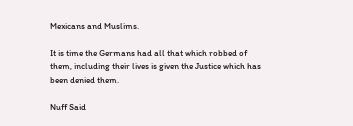Mexicans and Muslims.

It is time the Germans had all that which robbed of them, including their lives is given the Justice which has been denied them.

Nuff Said